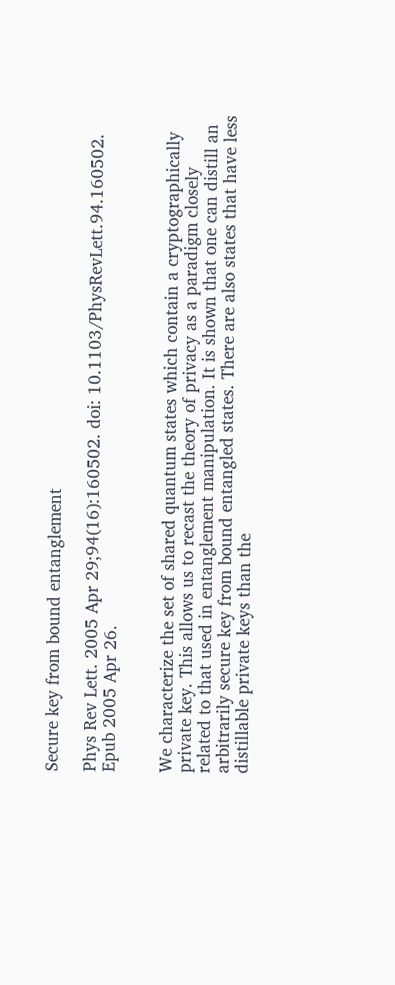Secure key from bound entanglement

Phys Rev Lett. 2005 Apr 29;94(16):160502. doi: 10.1103/PhysRevLett.94.160502. Epub 2005 Apr 26.


We characterize the set of shared quantum states which contain a cryptographically private key. This allows us to recast the theory of privacy as a paradigm closely related to that used in entanglement manipulation. It is shown that one can distill an arbitrarily secure key from bound entangled states. There are also states that have less distillable private keys than the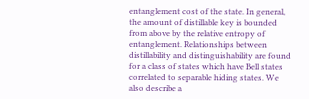entanglement cost of the state. In general, the amount of distillable key is bounded from above by the relative entropy of entanglement. Relationships between distillability and distinguishability are found for a class of states which have Bell states correlated to separable hiding states. We also describe a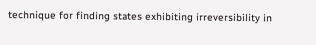technique for finding states exhibiting irreversibility in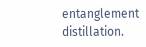entanglement distillation.